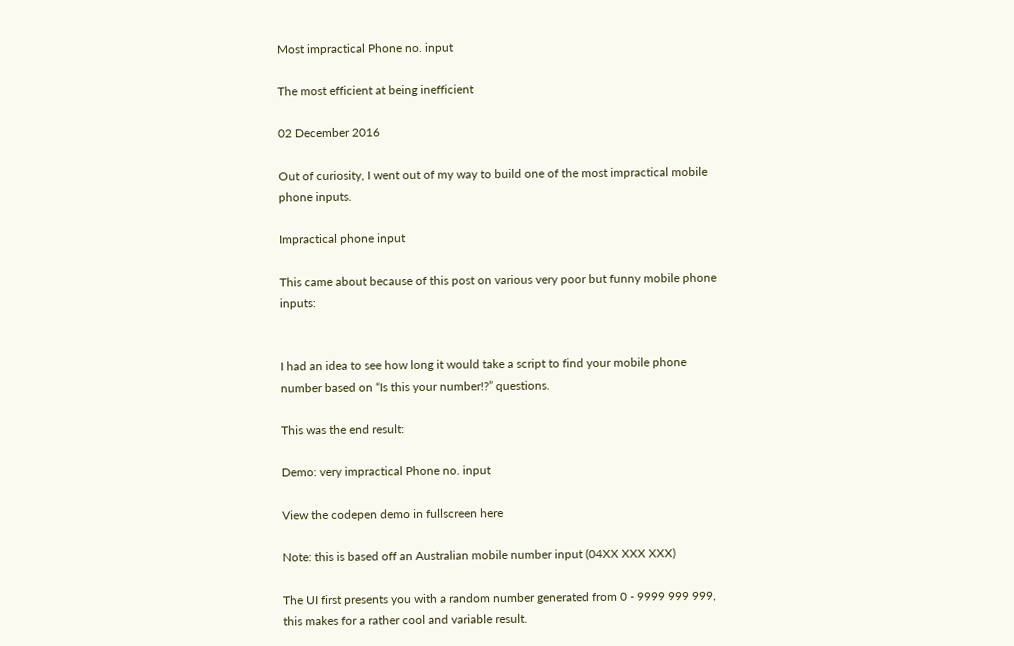Most impractical Phone no. input

The most efficient at being inefficient

02 December 2016

Out of curiosity, I went out of my way to build one of the most impractical mobile phone inputs.

Impractical phone input

This came about because of this post on various very poor but funny mobile phone inputs:


I had an idea to see how long it would take a script to find your mobile phone number based on “Is this your number!?” questions.

This was the end result:

Demo: very impractical Phone no. input

View the codepen demo in fullscreen here

Note: this is based off an Australian mobile number input (04XX XXX XXX)

The UI first presents you with a random number generated from 0 - 9999 999 999, this makes for a rather cool and variable result.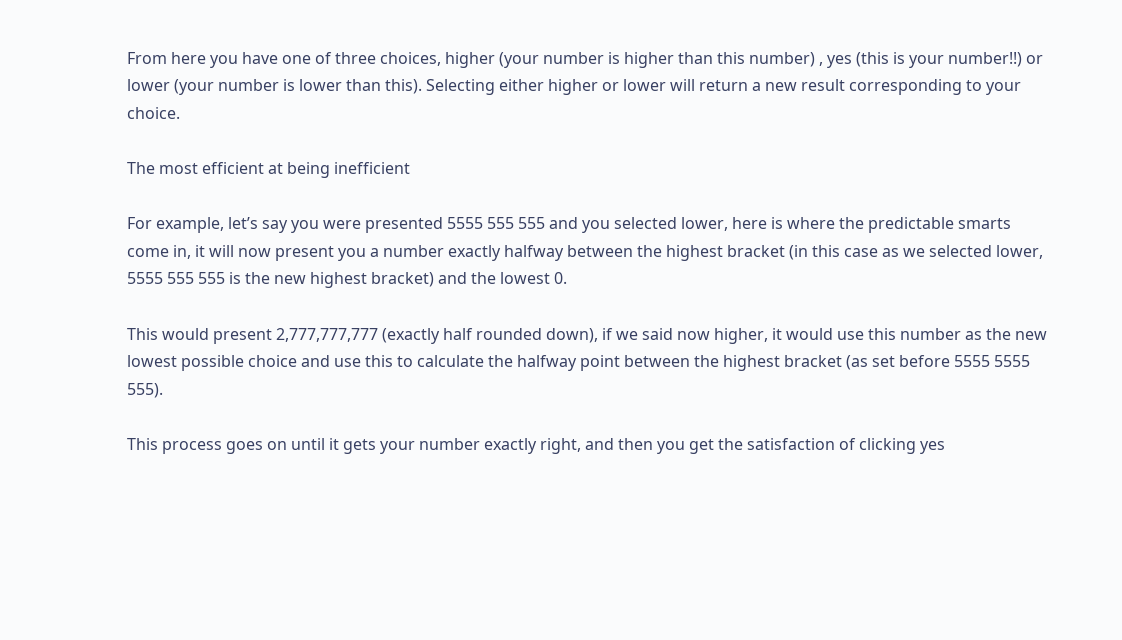From here you have one of three choices, higher (your number is higher than this number) , yes (this is your number!!) or lower (your number is lower than this). Selecting either higher or lower will return a new result corresponding to your choice.

The most efficient at being inefficient

For example, let’s say you were presented 5555 555 555 and you selected lower, here is where the predictable smarts come in, it will now present you a number exactly halfway between the highest bracket (in this case as we selected lower, 5555 555 555 is the new highest bracket) and the lowest 0.

This would present 2,777,777,777 (exactly half rounded down), if we said now higher, it would use this number as the new lowest possible choice and use this to calculate the halfway point between the highest bracket (as set before 5555 5555 555).

This process goes on until it gets your number exactly right, and then you get the satisfaction of clicking yes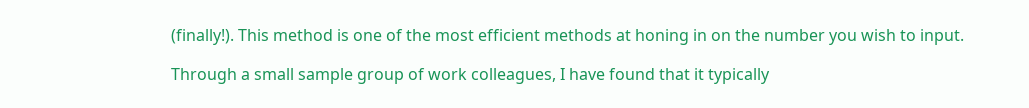(finally!). This method is one of the most efficient methods at honing in on the number you wish to input.

Through a small sample group of work colleagues, I have found that it typically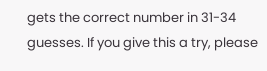gets the correct number in 31-34 guesses. If you give this a try, please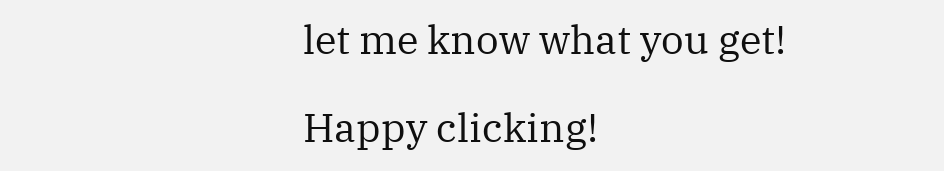let me know what you get!

Happy clicking!